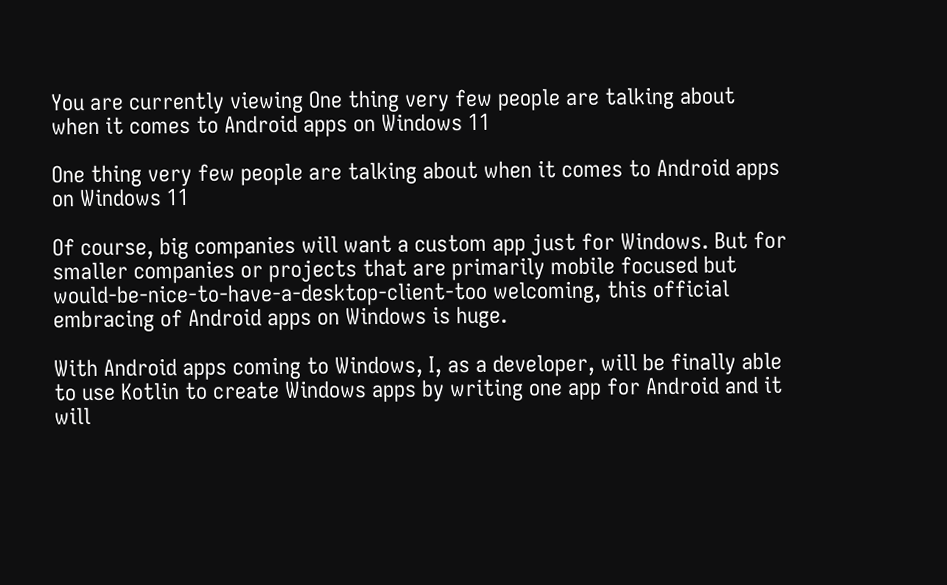You are currently viewing One thing very few people are talking about when it comes to Android apps on Windows 11

One thing very few people are talking about when it comes to Android apps on Windows 11

Of course, big companies will want a custom app just for Windows. But for smaller companies or projects that are primarily mobile focused but would-be-nice-to-have-a-desktop-client-too welcoming, this official embracing of Android apps on Windows is huge.

With Android apps coming to Windows, I, as a developer, will be finally able to use Kotlin to create Windows apps by writing one app for Android and it will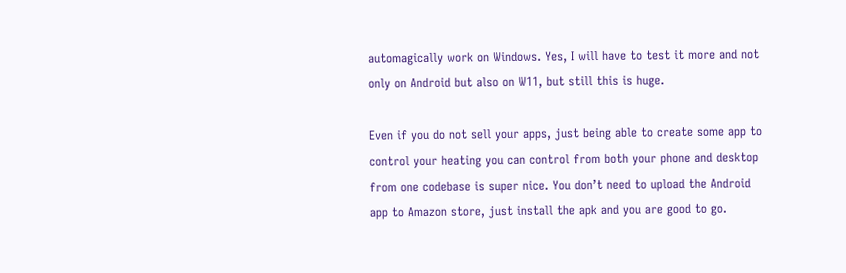automagically work on Windows. Yes, I will have to test it more and not only on Android but also on W11, but still this is huge.

Even if you do not sell your apps, just being able to create some app to control your heating you can control from both your phone and desktop from one codebase is super nice. You don’t need to upload the Android app to Amazon store, just install the apk and you are good to go.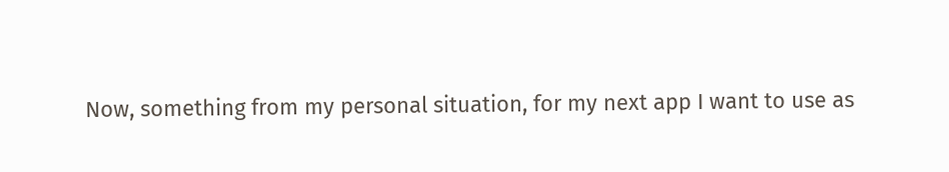Now, something from my personal situation, for my next app I want to use as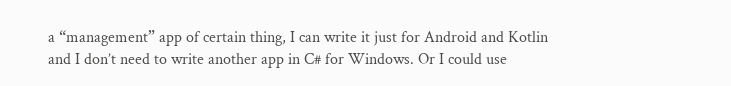a “management” app of certain thing, I can write it just for Android and Kotlin and I don’t need to write another app in C# for Windows. Or I could use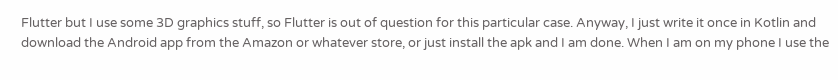Flutter but I use some 3D graphics stuff, so Flutter is out of question for this particular case. Anyway, I just write it once in Kotlin and download the Android app from the Amazon or whatever store, or just install the apk and I am done. When I am on my phone I use the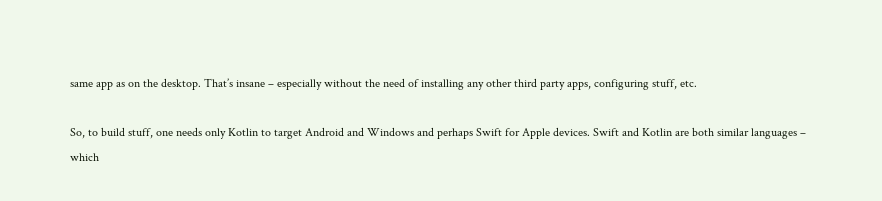same app as on the desktop. That’s insane – especially without the need of installing any other third party apps, configuring stuff, etc.

So, to build stuff, one needs only Kotlin to target Android and Windows and perhaps Swift for Apple devices. Swift and Kotlin are both similar languages – which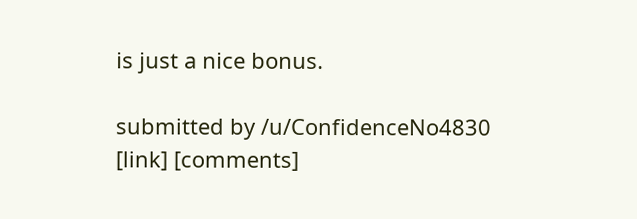is just a nice bonus.

submitted by /u/ConfidenceNo4830
[link] [comments]